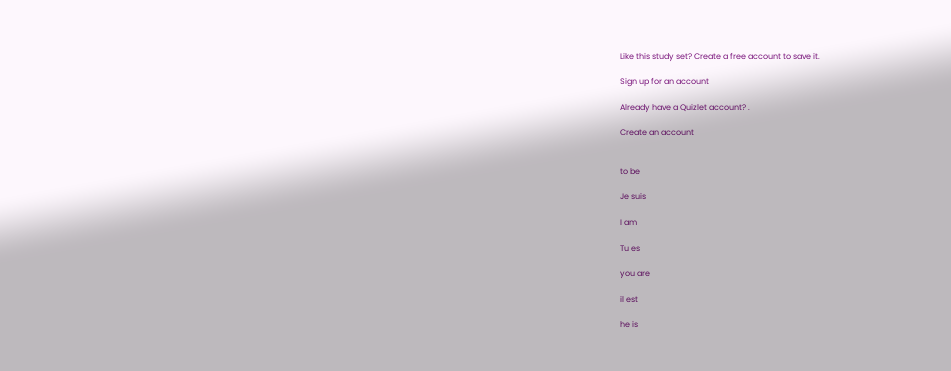Like this study set? Create a free account to save it.

Sign up for an account

Already have a Quizlet account? .

Create an account


to be

Je suis

I am

Tu es

you are

il est

he is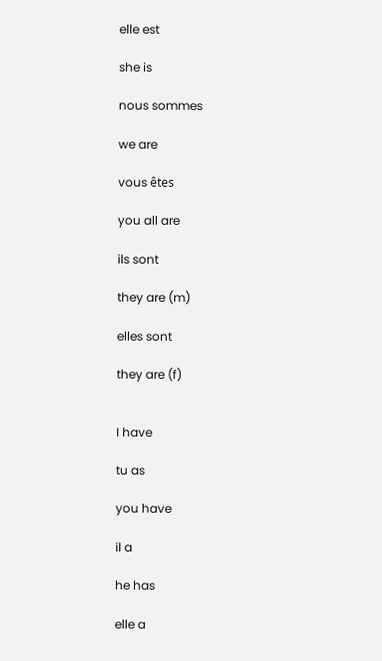elle est

she is

nous sommes

we are

vous êtes

you all are

ils sont

they are (m)

elles sont

they are (f)


I have

tu as

you have

il a

he has

elle a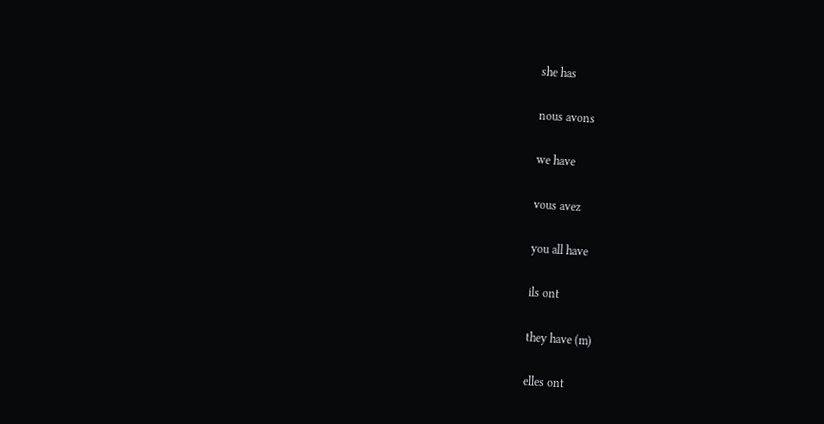she has

nous avons

we have

vous avez

you all have

ils ont

they have (m)

elles ont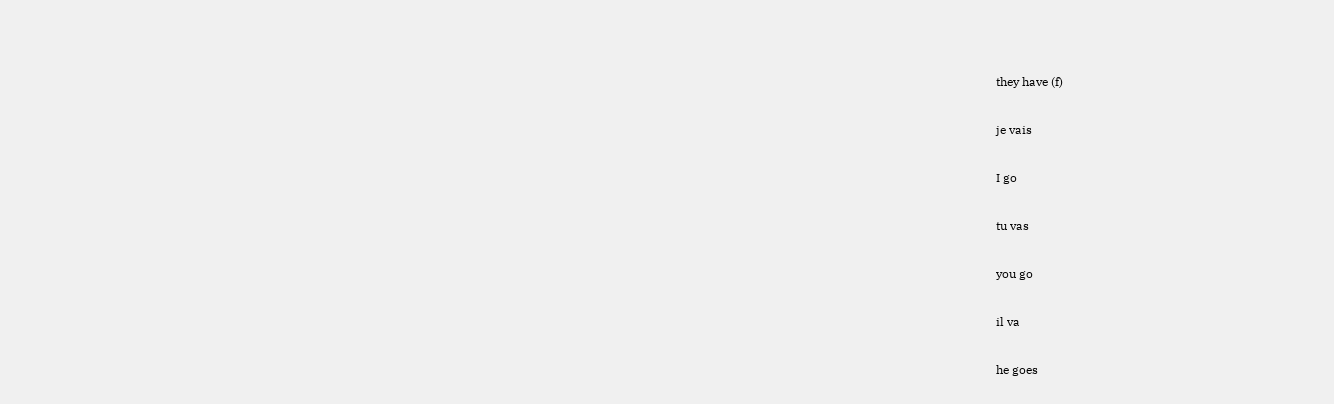they have (f)

je vais

I go

tu vas

you go

il va

he goes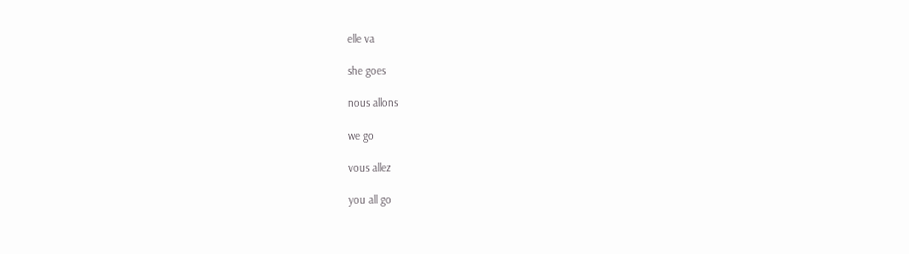elle va

she goes

nous allons

we go

vous allez

you all go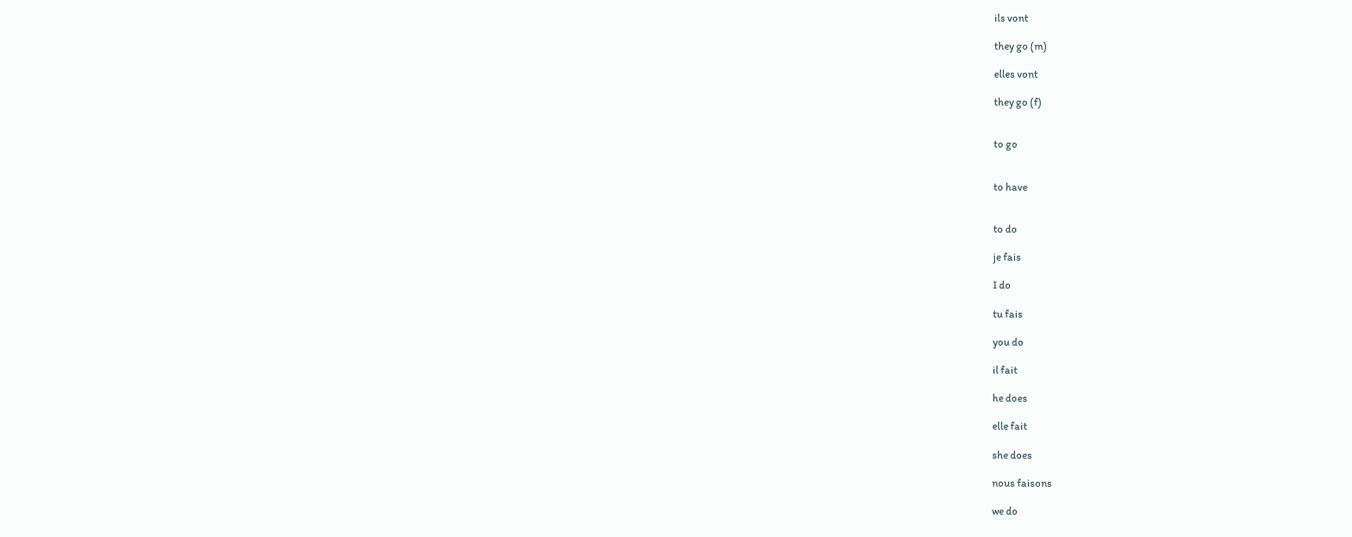ils vont

they go (m)

elles vont

they go (f)


to go


to have


to do

je fais

I do

tu fais

you do

il fait

he does

elle fait

she does

nous faisons

we do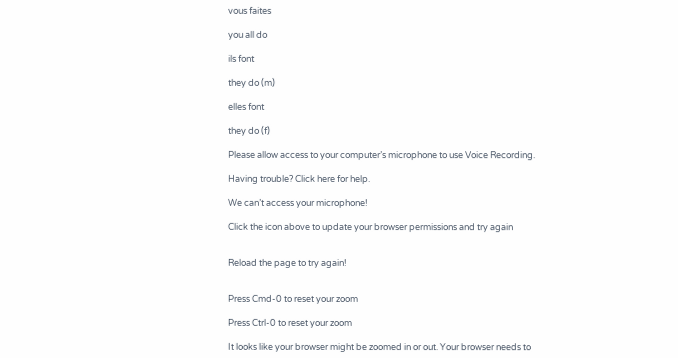vous faites

you all do

ils font

they do (m)

elles font

they do (f)

Please allow access to your computer’s microphone to use Voice Recording.

Having trouble? Click here for help.

We can’t access your microphone!

Click the icon above to update your browser permissions and try again


Reload the page to try again!


Press Cmd-0 to reset your zoom

Press Ctrl-0 to reset your zoom

It looks like your browser might be zoomed in or out. Your browser needs to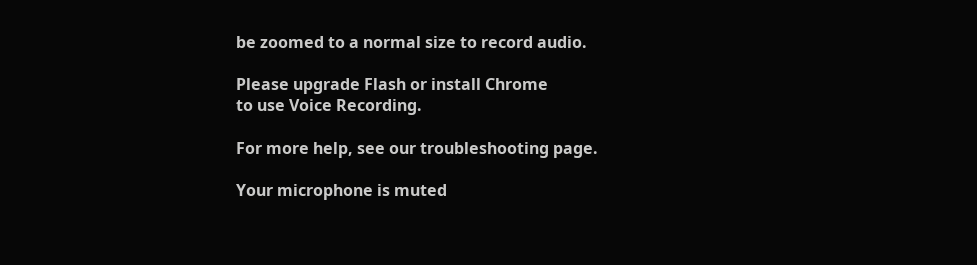be zoomed to a normal size to record audio.

Please upgrade Flash or install Chrome
to use Voice Recording.

For more help, see our troubleshooting page.

Your microphone is muted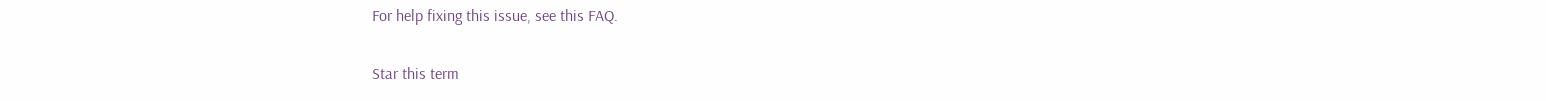For help fixing this issue, see this FAQ.

Star this term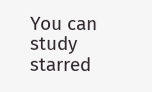You can study starred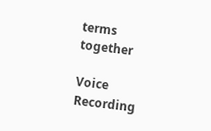terms together

Voice Recording